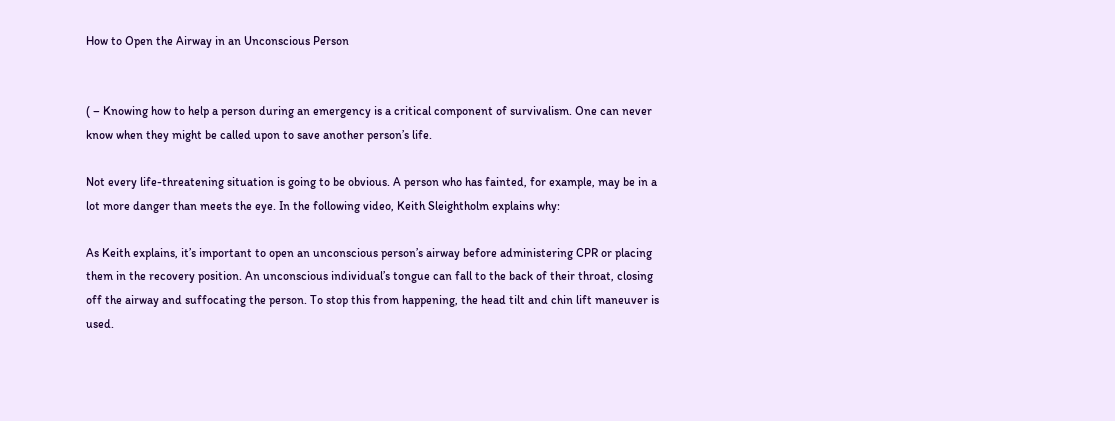How to Open the Airway in an Unconscious Person


( – Knowing how to help a person during an emergency is a critical component of survivalism. One can never know when they might be called upon to save another person’s life.

Not every life-threatening situation is going to be obvious. A person who has fainted, for example, may be in a lot more danger than meets the eye. In the following video, Keith Sleightholm explains why:

As Keith explains, it’s important to open an unconscious person’s airway before administering CPR or placing them in the recovery position. An unconscious individual’s tongue can fall to the back of their throat, closing off the airway and suffocating the person. To stop this from happening, the head tilt and chin lift maneuver is used.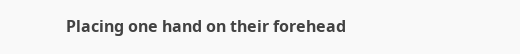Placing one hand on their forehead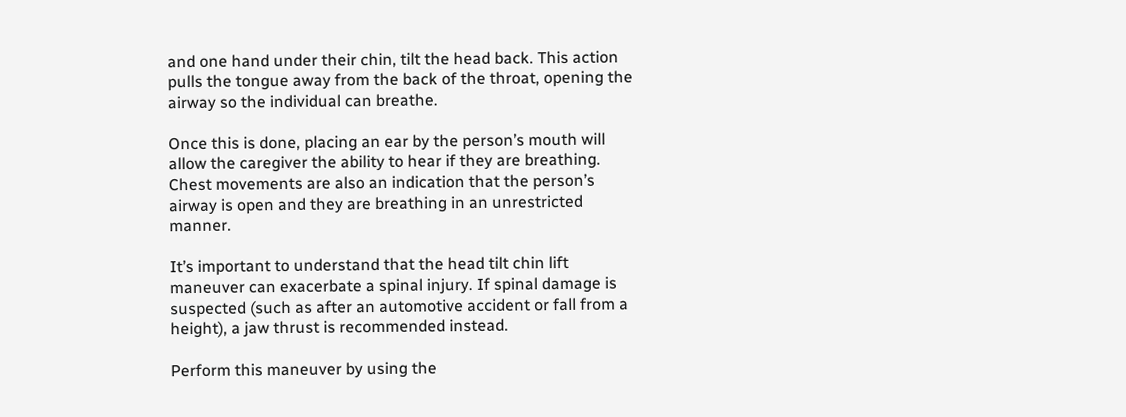and one hand under their chin, tilt the head back. This action pulls the tongue away from the back of the throat, opening the airway so the individual can breathe.

Once this is done, placing an ear by the person’s mouth will allow the caregiver the ability to hear if they are breathing. Chest movements are also an indication that the person’s airway is open and they are breathing in an unrestricted manner.

It’s important to understand that the head tilt chin lift maneuver can exacerbate a spinal injury. If spinal damage is suspected (such as after an automotive accident or fall from a height), a jaw thrust is recommended instead.

Perform this maneuver by using the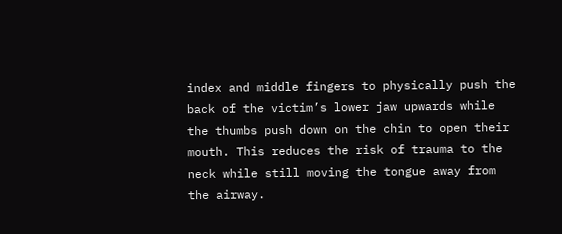index and middle fingers to physically push the back of the victim’s lower jaw upwards while the thumbs push down on the chin to open their mouth. This reduces the risk of trauma to the neck while still moving the tongue away from the airway.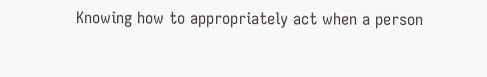Knowing how to appropriately act when a person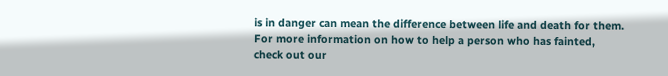is in danger can mean the difference between life and death for them. For more information on how to help a person who has fainted, check out our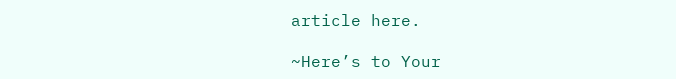article here.

~Here’s to Your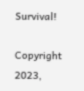Survival!

Copyright 2023,